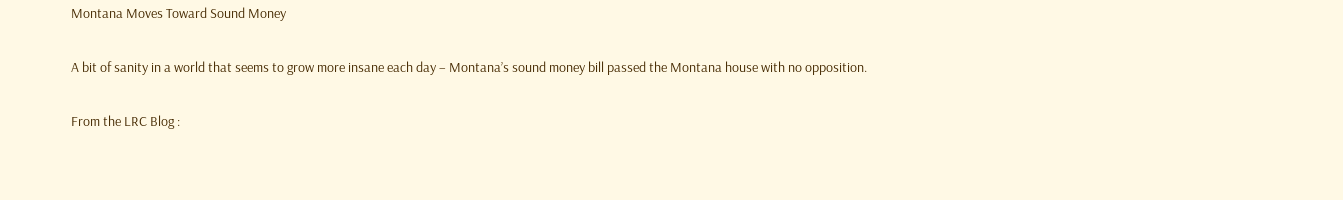Montana Moves Toward Sound Money

A bit of sanity in a world that seems to grow more insane each day – Montana’s sound money bill passed the Montana house with no opposition.

From the LRC Blog :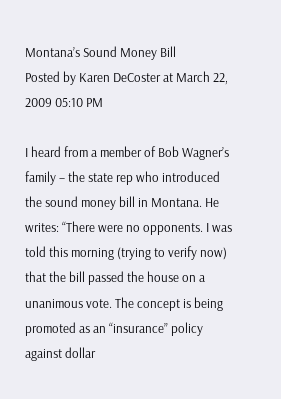Montana’s Sound Money Bill
Posted by Karen DeCoster at March 22, 2009 05:10 PM

I heard from a member of Bob Wagner’s family – the state rep who introduced the sound money bill in Montana. He writes: “There were no opponents. I was told this morning (trying to verify now) that the bill passed the house on a unanimous vote. The concept is being promoted as an “insurance” policy against dollar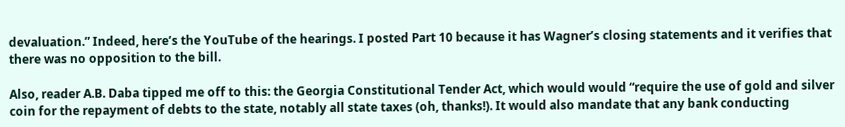devaluation.” Indeed, here’s the YouTube of the hearings. I posted Part 10 because it has Wagner’s closing statements and it verifies that there was no opposition to the bill.

Also, reader A.B. Daba tipped me off to this: the Georgia Constitutional Tender Act, which would would “require the use of gold and silver coin for the repayment of debts to the state, notably all state taxes (oh, thanks!). It would also mandate that any bank conducting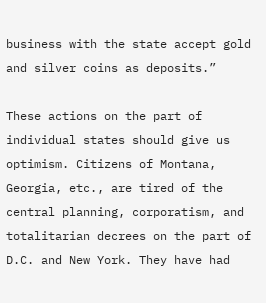business with the state accept gold and silver coins as deposits.”

These actions on the part of individual states should give us optimism. Citizens of Montana, Georgia, etc., are tired of the central planning, corporatism, and totalitarian decrees on the part of D.C. and New York. They have had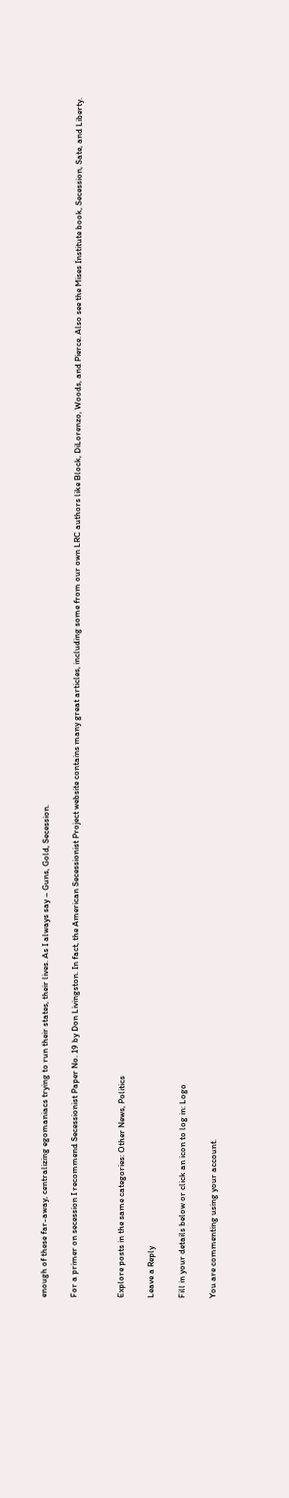enough of these far-away, centralizing egomaniacs trying to run their states, their lives. As I always say – Guns, Gold, Secession.

For a primer on secession I recommend Secessionist Paper No. 19 by Don Livingston. In fact, the American Secessionist Project website contains many great articles, including some from our own LRC authors like Block, DiLorenzo, Woods, and Pierce. Also see the Mises Institute book, Secession, Sate, and Liberty.


Explore posts in the same categories: Other News, Politics

Leave a Reply

Fill in your details below or click an icon to log in: Logo

You are commenting using your account.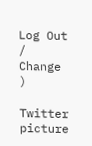Log Out / Change )

Twitter picture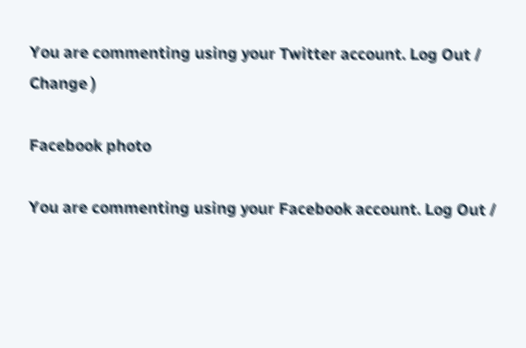You are commenting using your Twitter account. Log Out / Change )

Facebook photo

You are commenting using your Facebook account. Log Out /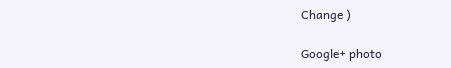Change )

Google+ photo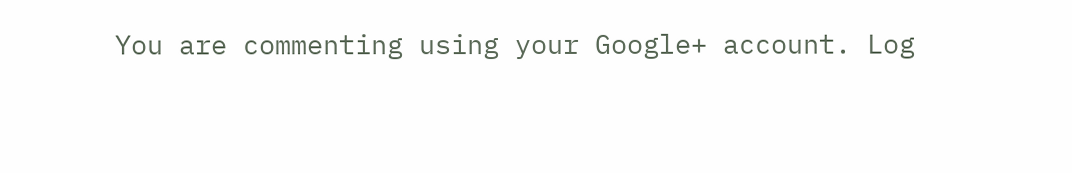You are commenting using your Google+ account. Log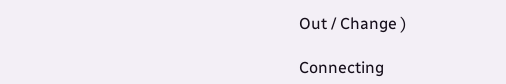Out / Change )

Connecting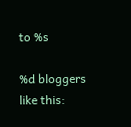to %s

%d bloggers like this: